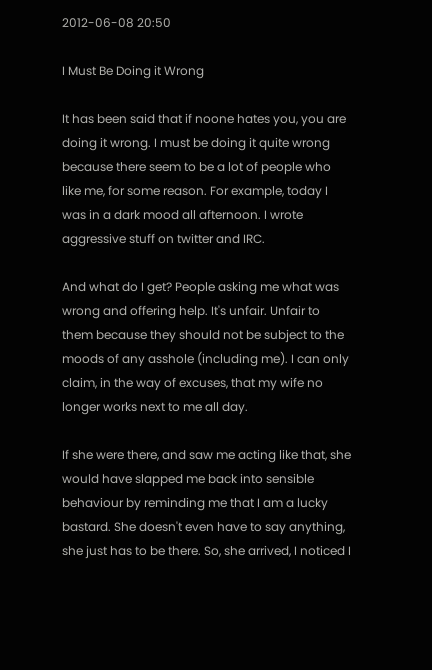2012-06-08 20:50

I Must Be Doing it Wrong

It has been said that if noone hates you, you are doing it wrong. I must be doing it quite wrong because there seem to be a lot of people who like me, for some reason. For example, today I was in a dark mood all afternoon. I wrote aggressive stuff on twitter and IRC.

And what do I get? People asking me what was wrong and offering help. It's unfair. Unfair to them because they should not be subject to the moods of any asshole (including me). I can only claim, in the way of excuses, that my wife no longer works next to me all day.

If she were there, and saw me acting like that, she would have slapped me back into sensible behaviour by reminding me that I am a lucky bastard. She doesn't even have to say anything, she just has to be there. So, she arrived, I noticed I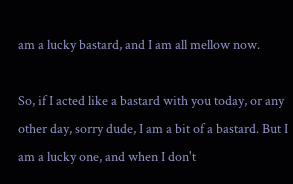am a lucky bastard, and I am all mellow now.

So, if I acted like a bastard with you today, or any other day, sorry dude, I am a bit of a bastard. But I am a lucky one, and when I don't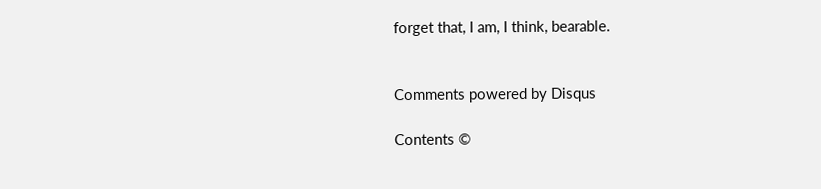forget that, I am, I think, bearable.


Comments powered by Disqus

Contents ©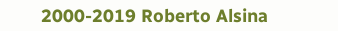2000-2019 Roberto Alsina